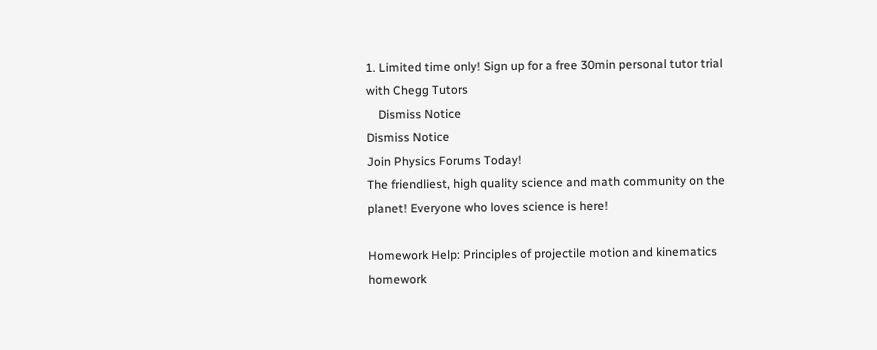1. Limited time only! Sign up for a free 30min personal tutor trial with Chegg Tutors
    Dismiss Notice
Dismiss Notice
Join Physics Forums Today!
The friendliest, high quality science and math community on the planet! Everyone who loves science is here!

Homework Help: Principles of projectile motion and kinematics homework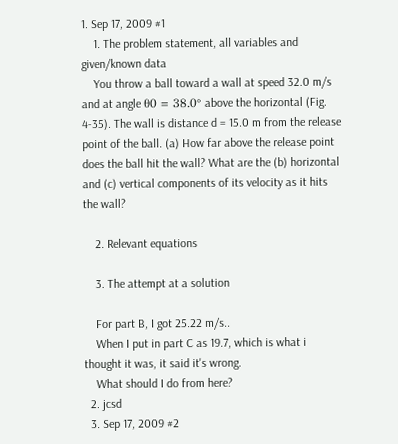1. Sep 17, 2009 #1
    1. The problem statement, all variables and given/known data
    You throw a ball toward a wall at speed 32.0 m/s and at angle θ0 = 38.0° above the horizontal (Fig. 4-35). The wall is distance d = 15.0 m from the release point of the ball. (a) How far above the release point does the ball hit the wall? What are the (b) horizontal and (c) vertical components of its velocity as it hits the wall?

    2. Relevant equations

    3. The attempt at a solution

    For part B, I got 25.22 m/s..
    When I put in part C as 19.7, which is what i thought it was, it said it's wrong.
    What should I do from here?
  2. jcsd
  3. Sep 17, 2009 #2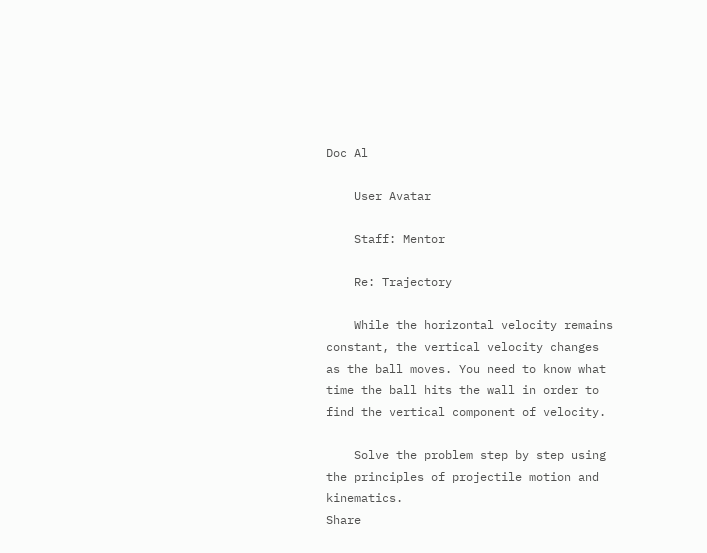Doc Al

    User Avatar

    Staff: Mentor

    Re: Trajectory

    While the horizontal velocity remains constant, the vertical velocity changes as the ball moves. You need to know what time the ball hits the wall in order to find the vertical component of velocity.

    Solve the problem step by step using the principles of projectile motion and kinematics.
Share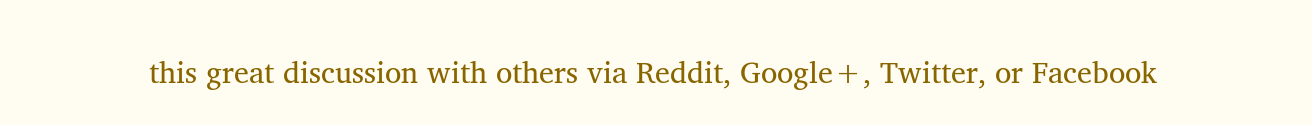this great discussion with others via Reddit, Google+, Twitter, or Facebook